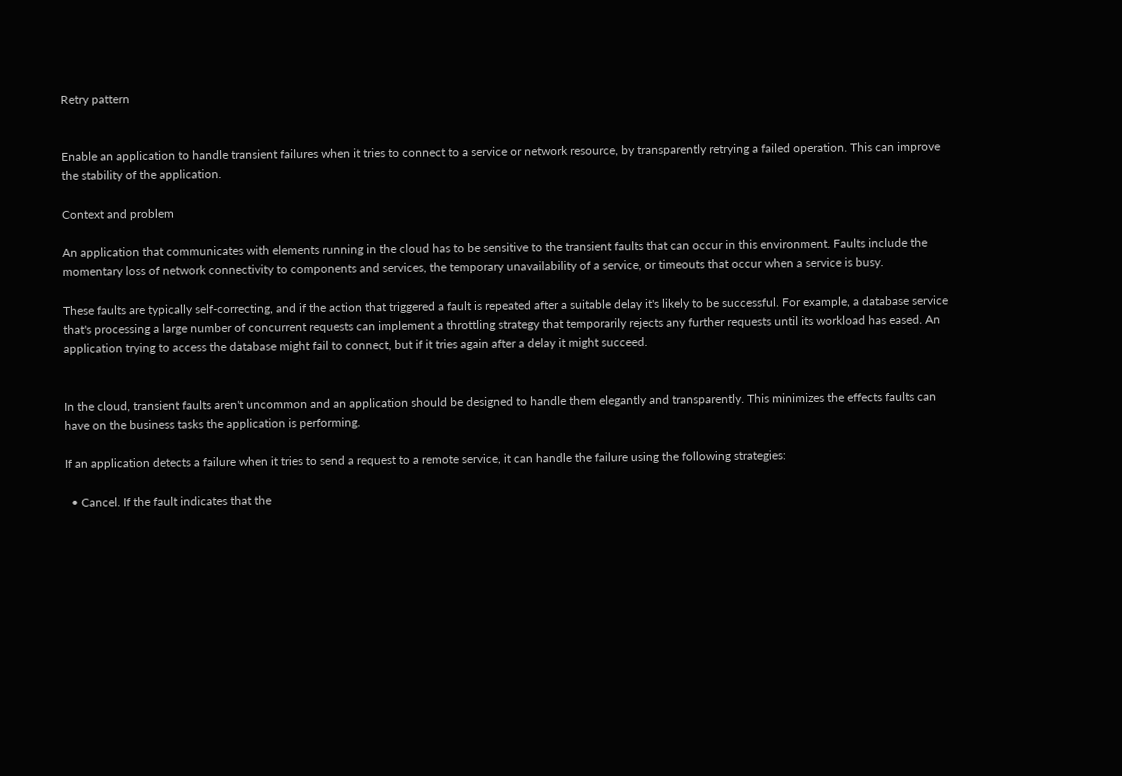Retry pattern


Enable an application to handle transient failures when it tries to connect to a service or network resource, by transparently retrying a failed operation. This can improve the stability of the application.

Context and problem

An application that communicates with elements running in the cloud has to be sensitive to the transient faults that can occur in this environment. Faults include the momentary loss of network connectivity to components and services, the temporary unavailability of a service, or timeouts that occur when a service is busy.

These faults are typically self-correcting, and if the action that triggered a fault is repeated after a suitable delay it's likely to be successful. For example, a database service that's processing a large number of concurrent requests can implement a throttling strategy that temporarily rejects any further requests until its workload has eased. An application trying to access the database might fail to connect, but if it tries again after a delay it might succeed.


In the cloud, transient faults aren't uncommon and an application should be designed to handle them elegantly and transparently. This minimizes the effects faults can have on the business tasks the application is performing.

If an application detects a failure when it tries to send a request to a remote service, it can handle the failure using the following strategies:

  • Cancel. If the fault indicates that the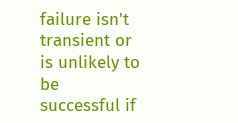failure isn't transient or is unlikely to be successful if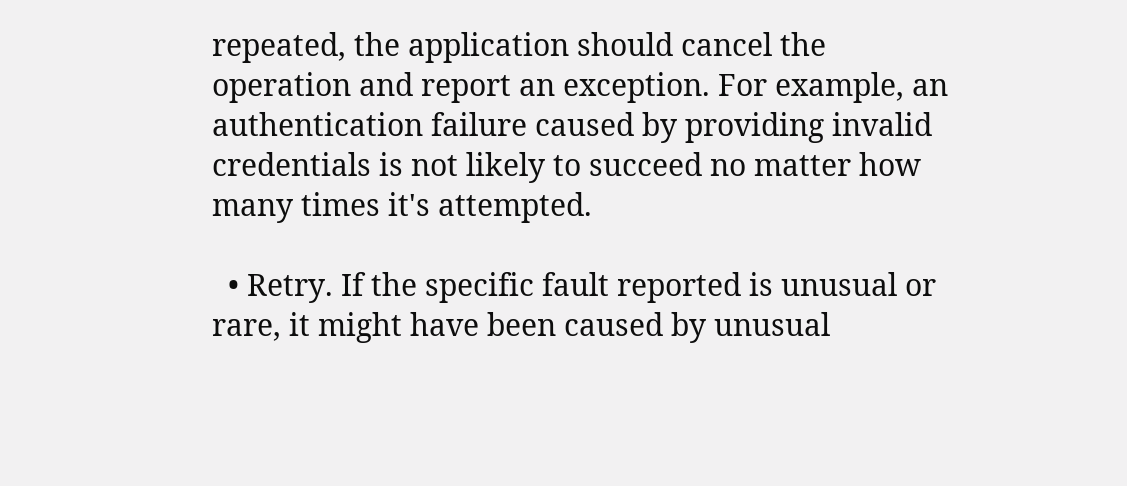repeated, the application should cancel the operation and report an exception. For example, an authentication failure caused by providing invalid credentials is not likely to succeed no matter how many times it's attempted.

  • Retry. If the specific fault reported is unusual or rare, it might have been caused by unusual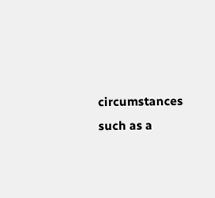circumstances such as a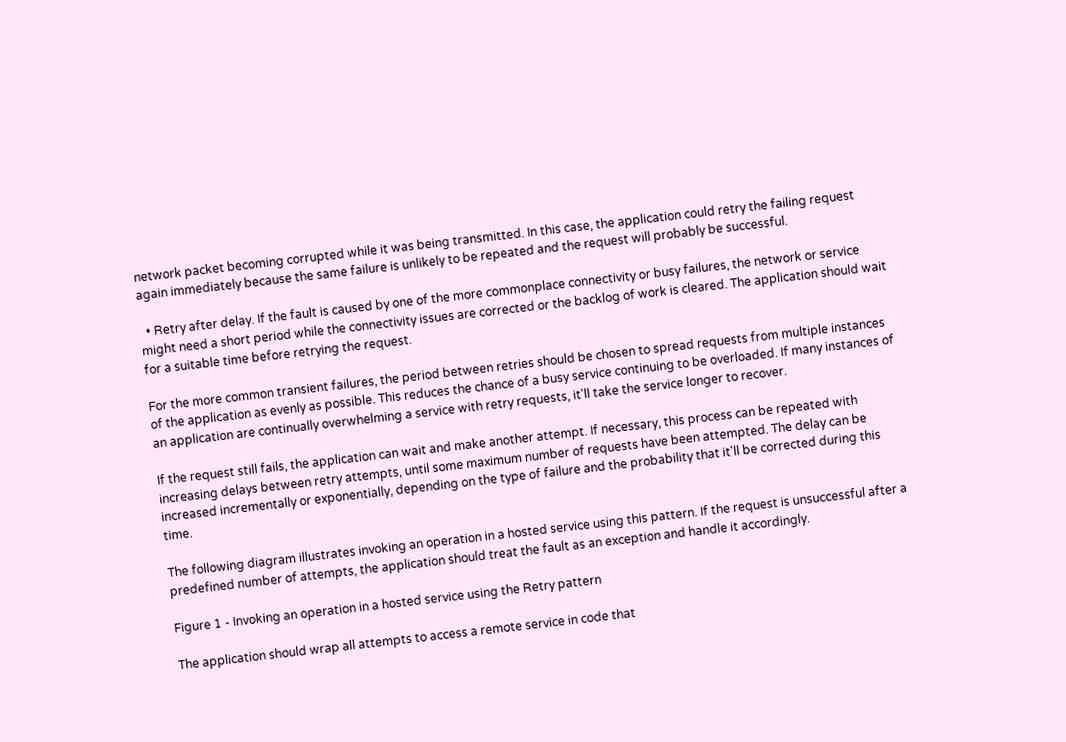network packet becoming corrupted while it was being transmitted. In this case, the application could retry the failing request again immediately because the same failure is unlikely to be repeated and the request will probably be successful.

  • Retry after delay. If the fault is caused by one of the more commonplace connectivity or busy failures, the network or service might need a short period while the connectivity issues are corrected or the backlog of work is cleared. The application should wait for a suitable time before retrying the request.

For the more common transient failures, the period between retries should be chosen to spread requests from multiple instances of the application as evenly as possible. This reduces the chance of a busy service continuing to be overloaded. If many instances of an application are continually overwhelming a service with retry requests, it'll take the service longer to recover.

If the request still fails, the application can wait and make another attempt. If necessary, this process can be repeated with increasing delays between retry attempts, until some maximum number of requests have been attempted. The delay can be increased incrementally or exponentially, depending on the type of failure and the probability that it'll be corrected during this time.

The following diagram illustrates invoking an operation in a hosted service using this pattern. If the request is unsuccessful after a predefined number of attempts, the application should treat the fault as an exception and handle it accordingly.

Figure 1 - Invoking an operation in a hosted service using the Retry pattern

The application should wrap all attempts to access a remote service in code that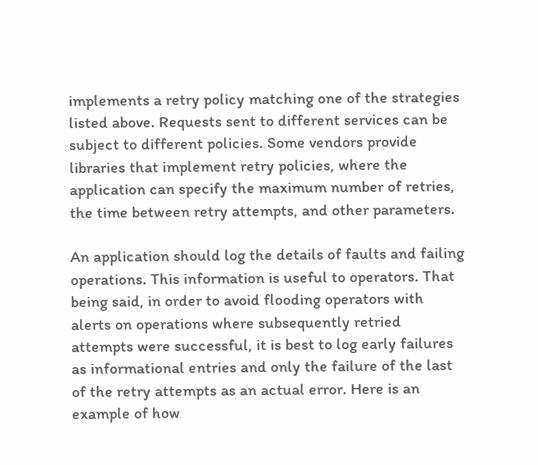implements a retry policy matching one of the strategies listed above. Requests sent to different services can be subject to different policies. Some vendors provide libraries that implement retry policies, where the application can specify the maximum number of retries, the time between retry attempts, and other parameters.

An application should log the details of faults and failing operations. This information is useful to operators. That being said, in order to avoid flooding operators with alerts on operations where subsequently retried attempts were successful, it is best to log early failures as informational entries and only the failure of the last of the retry attempts as an actual error. Here is an example of how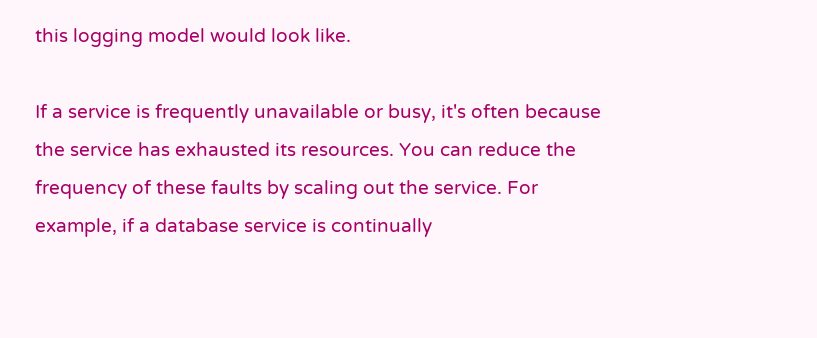this logging model would look like.

If a service is frequently unavailable or busy, it's often because the service has exhausted its resources. You can reduce the frequency of these faults by scaling out the service. For example, if a database service is continually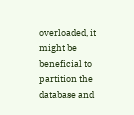overloaded, it might be beneficial to partition the database and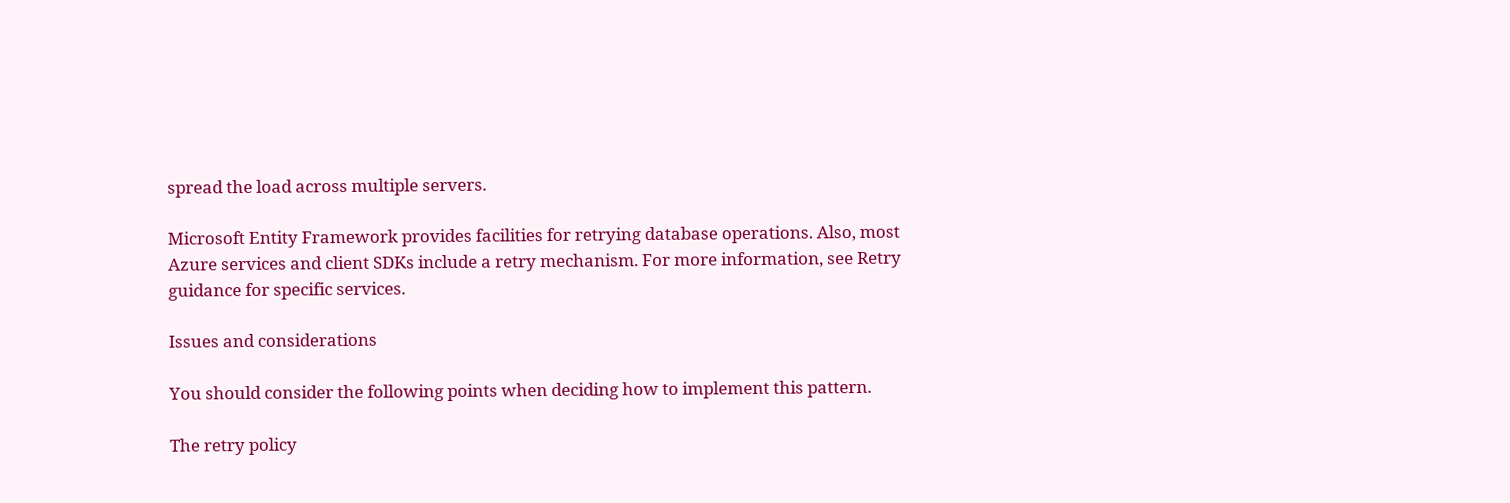spread the load across multiple servers.

Microsoft Entity Framework provides facilities for retrying database operations. Also, most Azure services and client SDKs include a retry mechanism. For more information, see Retry guidance for specific services.

Issues and considerations

You should consider the following points when deciding how to implement this pattern.

The retry policy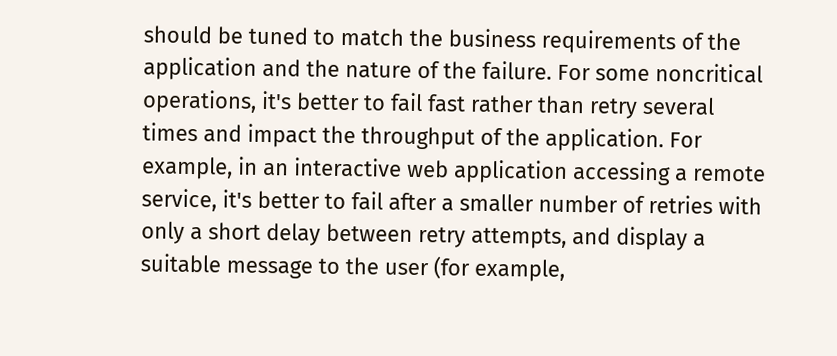should be tuned to match the business requirements of the application and the nature of the failure. For some noncritical operations, it's better to fail fast rather than retry several times and impact the throughput of the application. For example, in an interactive web application accessing a remote service, it's better to fail after a smaller number of retries with only a short delay between retry attempts, and display a suitable message to the user (for example,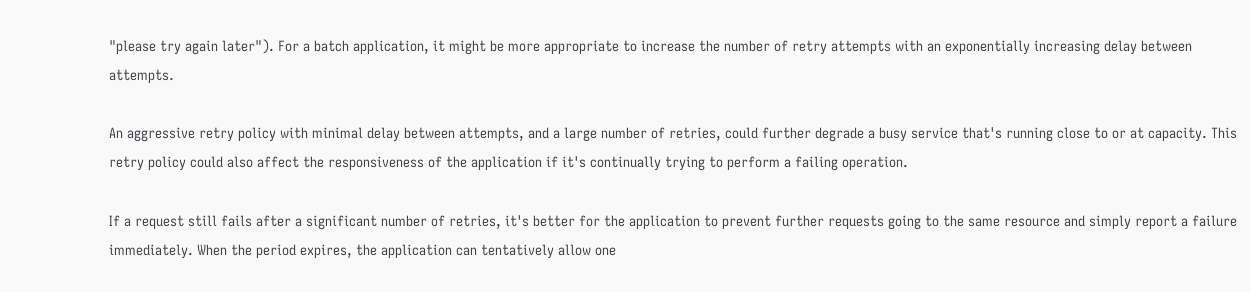"please try again later"). For a batch application, it might be more appropriate to increase the number of retry attempts with an exponentially increasing delay between attempts.

An aggressive retry policy with minimal delay between attempts, and a large number of retries, could further degrade a busy service that's running close to or at capacity. This retry policy could also affect the responsiveness of the application if it's continually trying to perform a failing operation.

If a request still fails after a significant number of retries, it's better for the application to prevent further requests going to the same resource and simply report a failure immediately. When the period expires, the application can tentatively allow one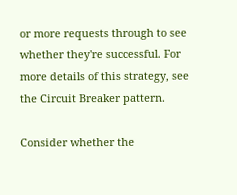or more requests through to see whether they're successful. For more details of this strategy, see the Circuit Breaker pattern.

Consider whether the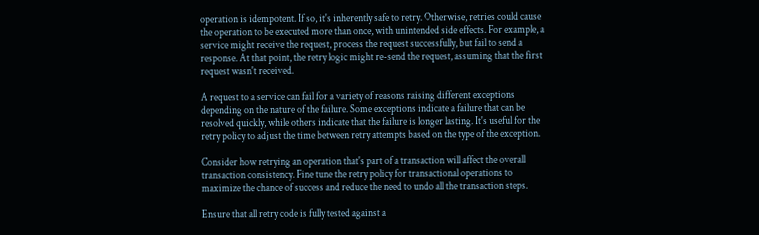operation is idempotent. If so, it's inherently safe to retry. Otherwise, retries could cause the operation to be executed more than once, with unintended side effects. For example, a service might receive the request, process the request successfully, but fail to send a response. At that point, the retry logic might re-send the request, assuming that the first request wasn't received.

A request to a service can fail for a variety of reasons raising different exceptions depending on the nature of the failure. Some exceptions indicate a failure that can be resolved quickly, while others indicate that the failure is longer lasting. It's useful for the retry policy to adjust the time between retry attempts based on the type of the exception.

Consider how retrying an operation that's part of a transaction will affect the overall transaction consistency. Fine tune the retry policy for transactional operations to maximize the chance of success and reduce the need to undo all the transaction steps.

Ensure that all retry code is fully tested against a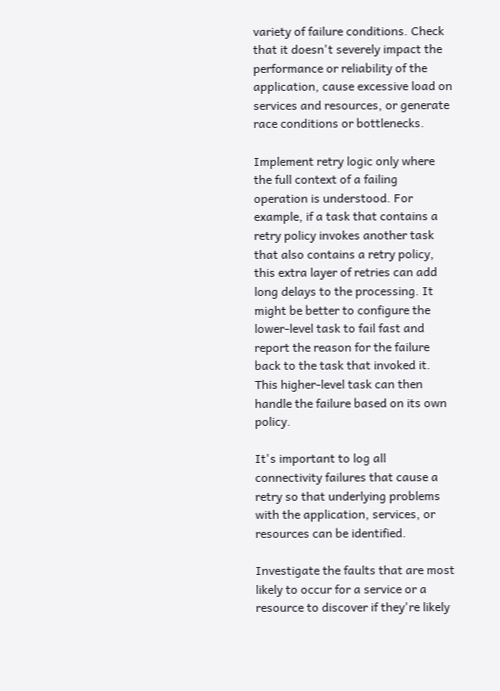variety of failure conditions. Check that it doesn't severely impact the performance or reliability of the application, cause excessive load on services and resources, or generate race conditions or bottlenecks.

Implement retry logic only where the full context of a failing operation is understood. For example, if a task that contains a retry policy invokes another task that also contains a retry policy, this extra layer of retries can add long delays to the processing. It might be better to configure the lower-level task to fail fast and report the reason for the failure back to the task that invoked it. This higher-level task can then handle the failure based on its own policy.

It's important to log all connectivity failures that cause a retry so that underlying problems with the application, services, or resources can be identified.

Investigate the faults that are most likely to occur for a service or a resource to discover if they're likely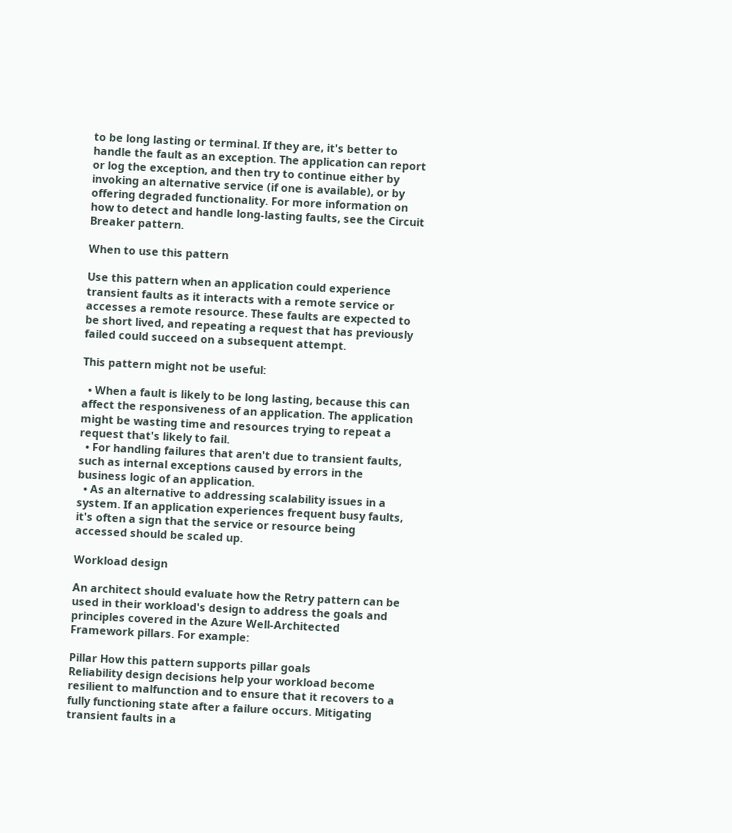to be long lasting or terminal. If they are, it's better to handle the fault as an exception. The application can report or log the exception, and then try to continue either by invoking an alternative service (if one is available), or by offering degraded functionality. For more information on how to detect and handle long-lasting faults, see the Circuit Breaker pattern.

When to use this pattern

Use this pattern when an application could experience transient faults as it interacts with a remote service or accesses a remote resource. These faults are expected to be short lived, and repeating a request that has previously failed could succeed on a subsequent attempt.

This pattern might not be useful:

  • When a fault is likely to be long lasting, because this can affect the responsiveness of an application. The application might be wasting time and resources trying to repeat a request that's likely to fail.
  • For handling failures that aren't due to transient faults, such as internal exceptions caused by errors in the business logic of an application.
  • As an alternative to addressing scalability issues in a system. If an application experiences frequent busy faults, it's often a sign that the service or resource being accessed should be scaled up.

Workload design

An architect should evaluate how the Retry pattern can be used in their workload's design to address the goals and principles covered in the Azure Well-Architected Framework pillars. For example:

Pillar How this pattern supports pillar goals
Reliability design decisions help your workload become resilient to malfunction and to ensure that it recovers to a fully functioning state after a failure occurs. Mitigating transient faults in a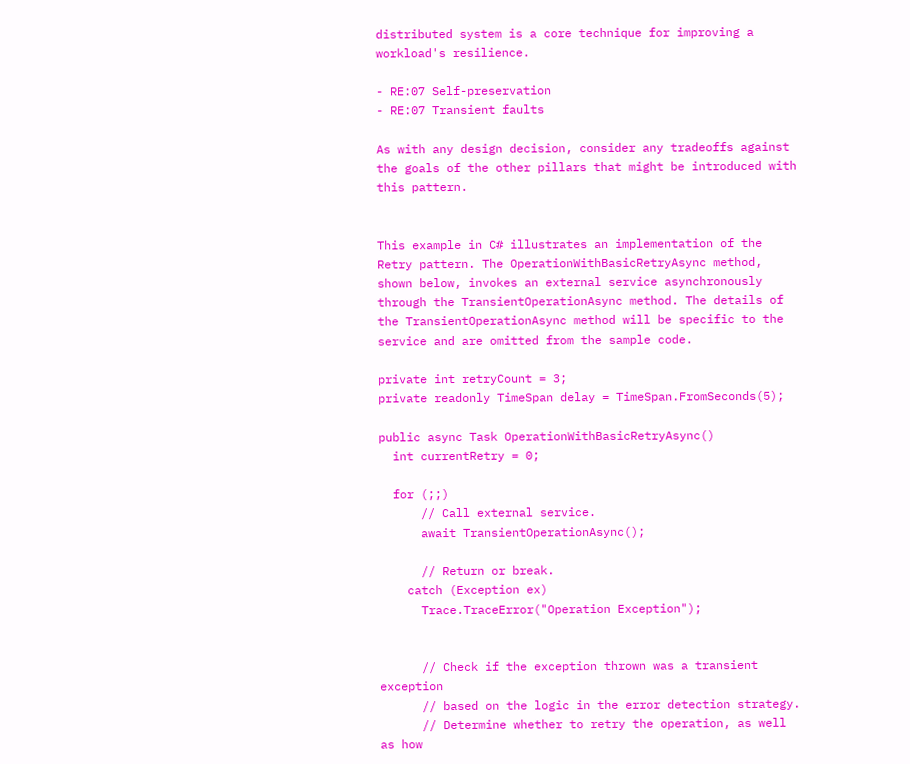distributed system is a core technique for improving a workload's resilience.

- RE:07 Self-preservation
- RE:07 Transient faults

As with any design decision, consider any tradeoffs against the goals of the other pillars that might be introduced with this pattern.


This example in C# illustrates an implementation of the Retry pattern. The OperationWithBasicRetryAsync method, shown below, invokes an external service asynchronously through the TransientOperationAsync method. The details of the TransientOperationAsync method will be specific to the service and are omitted from the sample code.

private int retryCount = 3;
private readonly TimeSpan delay = TimeSpan.FromSeconds(5);

public async Task OperationWithBasicRetryAsync()
  int currentRetry = 0;

  for (;;)
      // Call external service.
      await TransientOperationAsync();

      // Return or break.
    catch (Exception ex)
      Trace.TraceError("Operation Exception");


      // Check if the exception thrown was a transient exception
      // based on the logic in the error detection strategy.
      // Determine whether to retry the operation, as well as how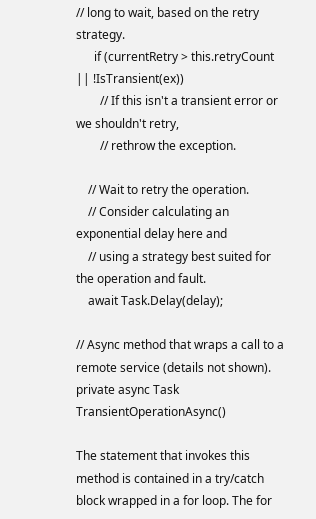// long to wait, based on the retry strategy.
      if (currentRetry > this.retryCount || !IsTransient(ex))
        // If this isn't a transient error or we shouldn't retry,
        // rethrow the exception.

    // Wait to retry the operation.
    // Consider calculating an exponential delay here and
    // using a strategy best suited for the operation and fault.
    await Task.Delay(delay);

// Async method that wraps a call to a remote service (details not shown).
private async Task TransientOperationAsync()

The statement that invokes this method is contained in a try/catch block wrapped in a for loop. The for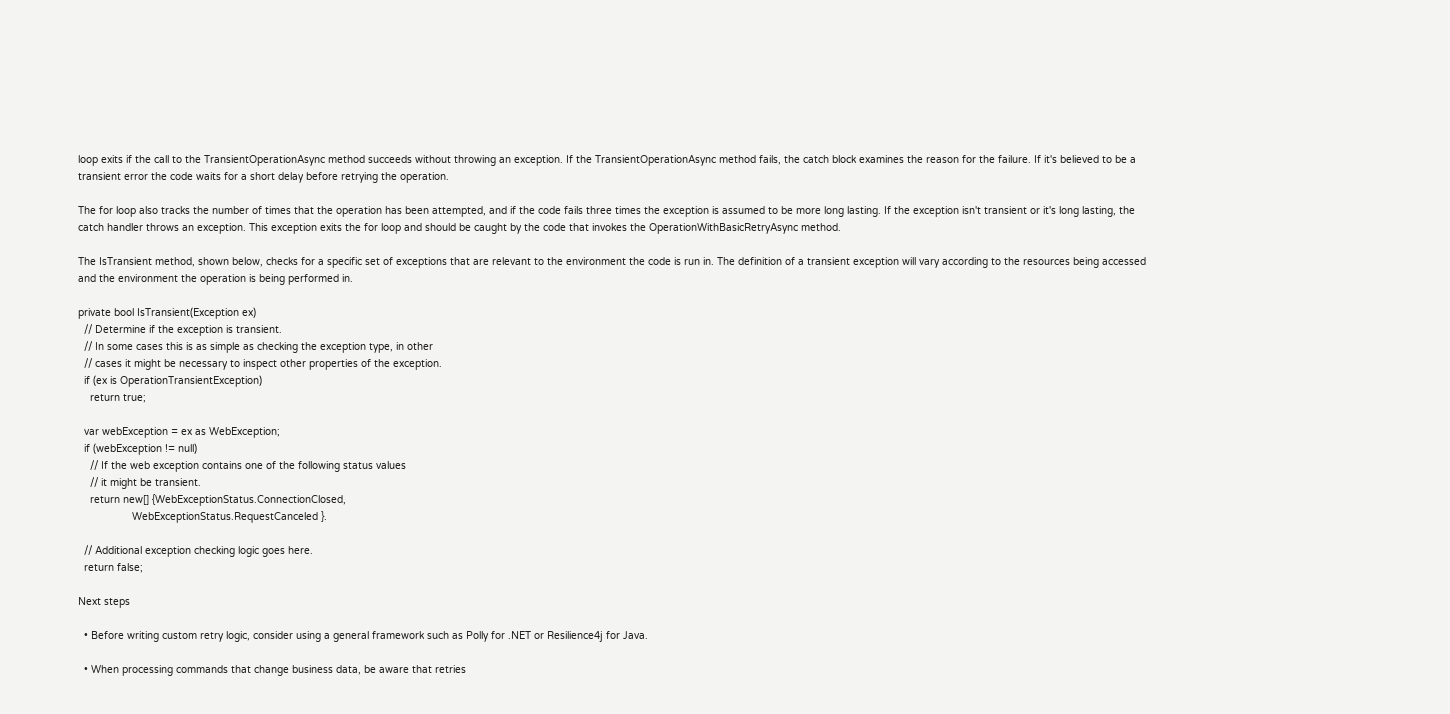loop exits if the call to the TransientOperationAsync method succeeds without throwing an exception. If the TransientOperationAsync method fails, the catch block examines the reason for the failure. If it's believed to be a transient error the code waits for a short delay before retrying the operation.

The for loop also tracks the number of times that the operation has been attempted, and if the code fails three times the exception is assumed to be more long lasting. If the exception isn't transient or it's long lasting, the catch handler throws an exception. This exception exits the for loop and should be caught by the code that invokes the OperationWithBasicRetryAsync method.

The IsTransient method, shown below, checks for a specific set of exceptions that are relevant to the environment the code is run in. The definition of a transient exception will vary according to the resources being accessed and the environment the operation is being performed in.

private bool IsTransient(Exception ex)
  // Determine if the exception is transient.
  // In some cases this is as simple as checking the exception type, in other
  // cases it might be necessary to inspect other properties of the exception.
  if (ex is OperationTransientException)
    return true;

  var webException = ex as WebException;
  if (webException != null)
    // If the web exception contains one of the following status values
    // it might be transient.
    return new[] {WebExceptionStatus.ConnectionClosed,
                  WebExceptionStatus.RequestCanceled }.

  // Additional exception checking logic goes here.
  return false;

Next steps

  • Before writing custom retry logic, consider using a general framework such as Polly for .NET or Resilience4j for Java.

  • When processing commands that change business data, be aware that retries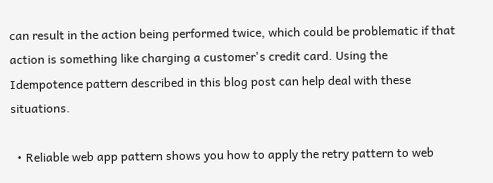can result in the action being performed twice, which could be problematic if that action is something like charging a customer's credit card. Using the Idempotence pattern described in this blog post can help deal with these situations.

  • Reliable web app pattern shows you how to apply the retry pattern to web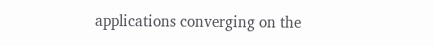applications converging on the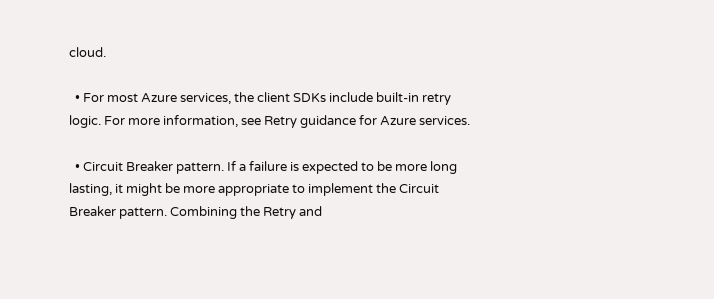cloud.

  • For most Azure services, the client SDKs include built-in retry logic. For more information, see Retry guidance for Azure services.

  • Circuit Breaker pattern. If a failure is expected to be more long lasting, it might be more appropriate to implement the Circuit Breaker pattern. Combining the Retry and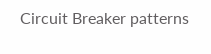Circuit Breaker patterns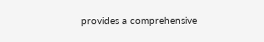provides a comprehensive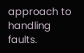approach to handling faults.